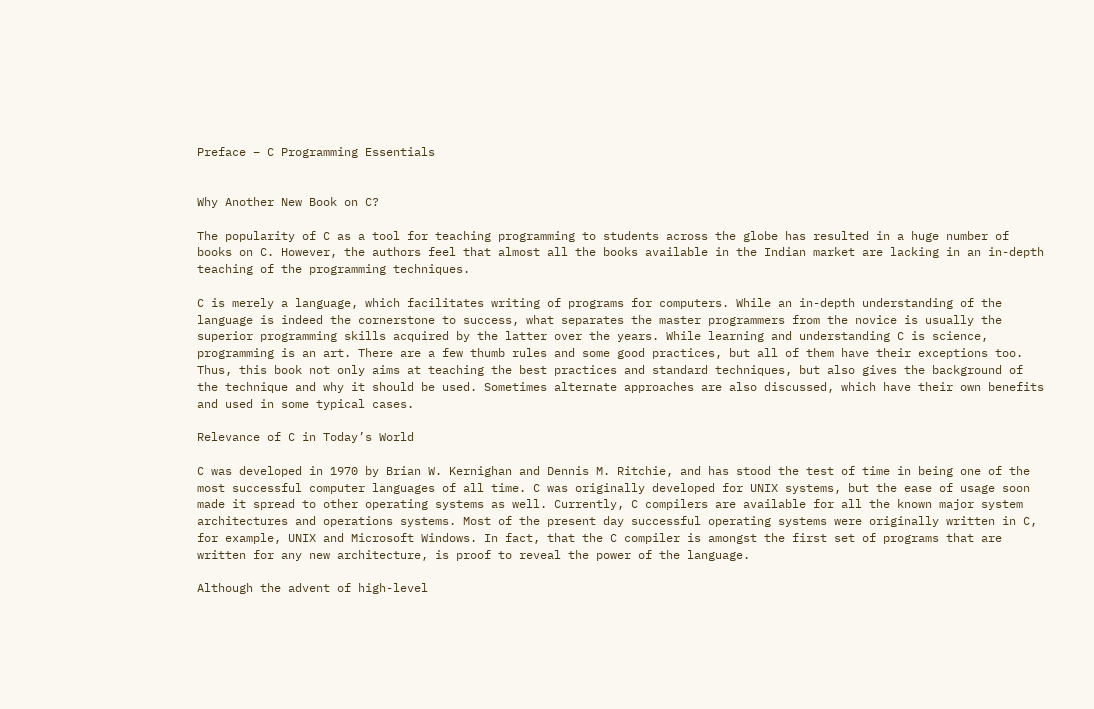Preface – C Programming Essentials


Why Another New Book on C?

The popularity of C as a tool for teaching programming to students across the globe has resulted in a huge number of books on C. However, the authors feel that almost all the books available in the Indian market are lacking in an in-depth teaching of the programming techniques.

C is merely a language, which facilitates writing of programs for computers. While an in-depth understanding of the language is indeed the cornerstone to success, what separates the master programmers from the novice is usually the superior programming skills acquired by the latter over the years. While learning and understanding C is science, programming is an art. There are a few thumb rules and some good practices, but all of them have their exceptions too. Thus, this book not only aims at teaching the best practices and standard techniques, but also gives the background of the technique and why it should be used. Sometimes alternate approaches are also discussed, which have their own benefits and used in some typical cases.

Relevance of C in Today’s World

C was developed in 1970 by Brian W. Kernighan and Dennis M. Ritchie, and has stood the test of time in being one of the most successful computer languages of all time. C was originally developed for UNIX systems, but the ease of usage soon made it spread to other operating systems as well. Currently, C compilers are available for all the known major system architectures and operations systems. Most of the present day successful operating systems were originally written in C, for example, UNIX and Microsoft Windows. In fact, that the C compiler is amongst the first set of programs that are written for any new architecture, is proof to reveal the power of the language.

Although the advent of high-level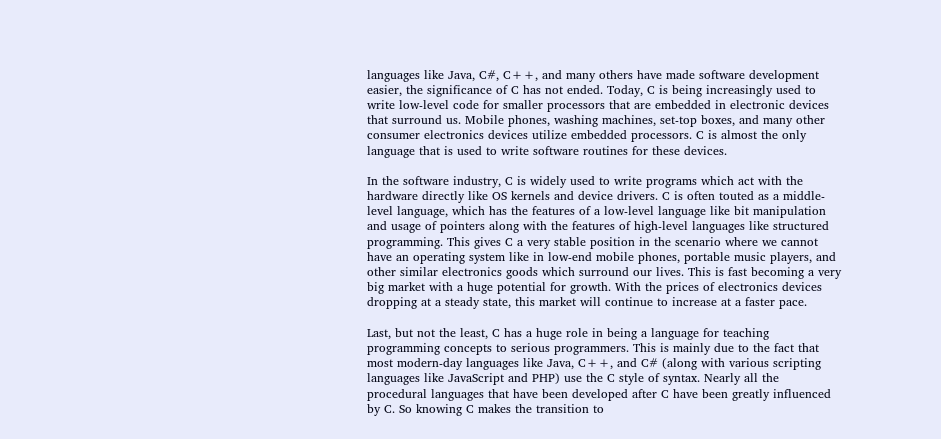languages like Java, C#, C++, and many others have made software development easier, the significance of C has not ended. Today, C is being increasingly used to write low-level code for smaller processors that are embedded in electronic devices that surround us. Mobile phones, washing machines, set-top boxes, and many other consumer electronics devices utilize embedded processors. C is almost the only language that is used to write software routines for these devices.

In the software industry, C is widely used to write programs which act with the hardware directly like OS kernels and device drivers. C is often touted as a middle-level language, which has the features of a low-level language like bit manipulation and usage of pointers along with the features of high-level languages like structured programming. This gives C a very stable position in the scenario where we cannot have an operating system like in low-end mobile phones, portable music players, and other similar electronics goods which surround our lives. This is fast becoming a very big market with a huge potential for growth. With the prices of electronics devices dropping at a steady state, this market will continue to increase at a faster pace.

Last, but not the least, C has a huge role in being a language for teaching programming concepts to serious programmers. This is mainly due to the fact that most modern-day languages like Java, C++, and C# (along with various scripting languages like JavaScript and PHP) use the C style of syntax. Nearly all the procedural languages that have been developed after C have been greatly influenced by C. So knowing C makes the transition to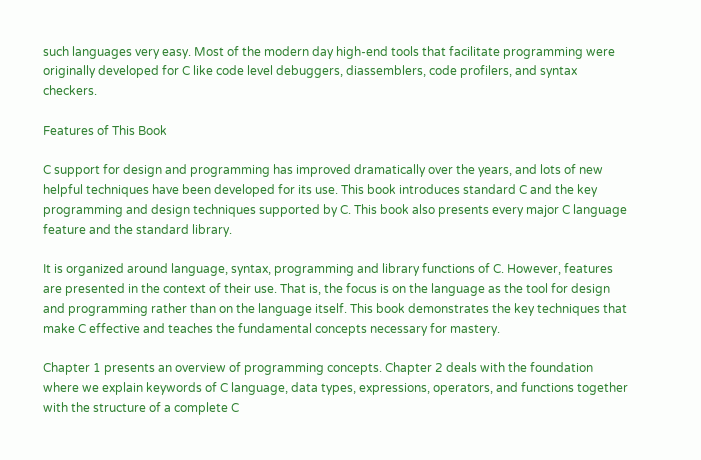such languages very easy. Most of the modern day high-end tools that facilitate programming were originally developed for C like code level debuggers, diassemblers, code profilers, and syntax checkers.

Features of This Book

C support for design and programming has improved dramatically over the years, and lots of new helpful techniques have been developed for its use. This book introduces standard C and the key programming and design techniques supported by C. This book also presents every major C language feature and the standard library.

It is organized around language, syntax, programming and library functions of C. However, features are presented in the context of their use. That is, the focus is on the language as the tool for design and programming rather than on the language itself. This book demonstrates the key techniques that make C effective and teaches the fundamental concepts necessary for mastery.

Chapter 1 presents an overview of programming concepts. Chapter 2 deals with the foundation where we explain keywords of C language, data types, expressions, operators, and functions together with the structure of a complete C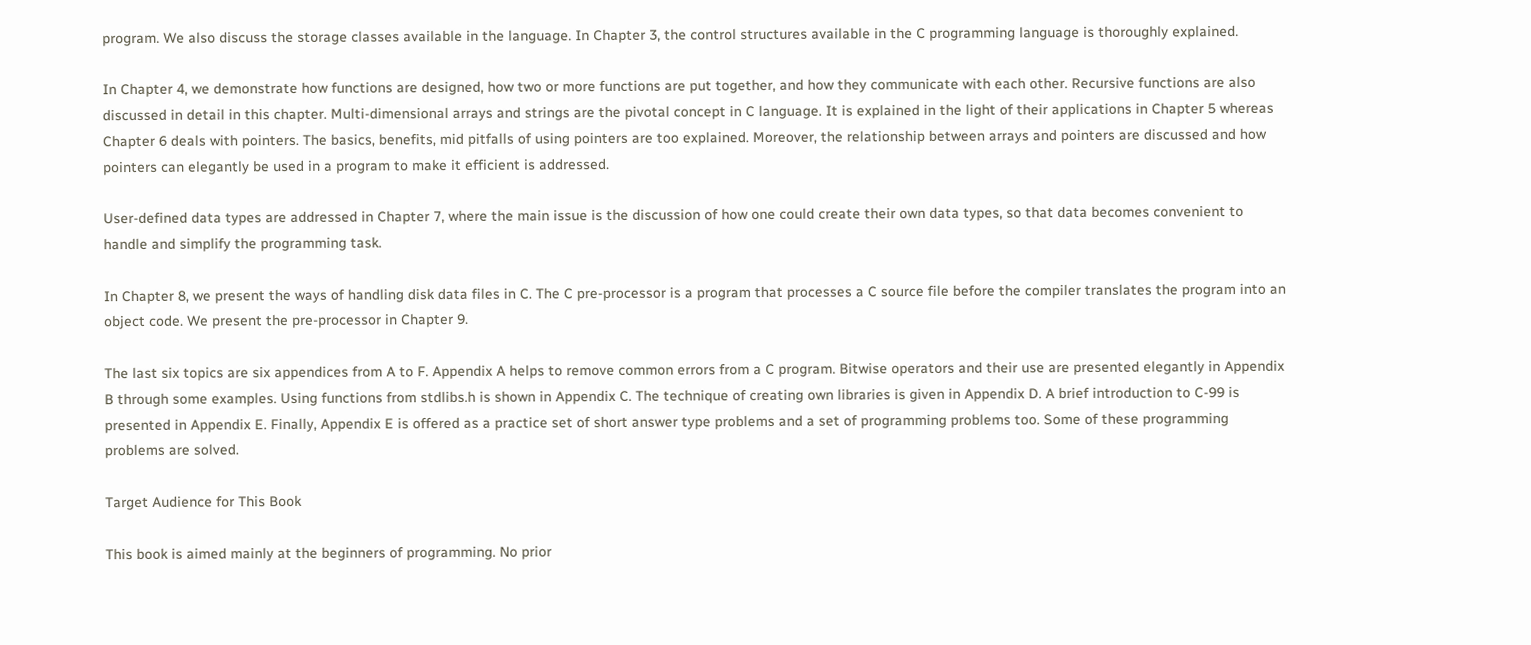program. We also discuss the storage classes available in the language. In Chapter 3, the control structures available in the C programming language is thoroughly explained.

In Chapter 4, we demonstrate how functions are designed, how two or more functions are put together, and how they communicate with each other. Recursive functions are also discussed in detail in this chapter. Multi-dimensional arrays and strings are the pivotal concept in C language. It is explained in the light of their applications in Chapter 5 whereas Chapter 6 deals with pointers. The basics, benefits, mid pitfalls of using pointers are too explained. Moreover, the relationship between arrays and pointers are discussed and how pointers can elegantly be used in a program to make it efficient is addressed.

User-defined data types are addressed in Chapter 7, where the main issue is the discussion of how one could create their own data types, so that data becomes convenient to handle and simplify the programming task.

In Chapter 8, we present the ways of handling disk data files in C. The C pre-processor is a program that processes a C source file before the compiler translates the program into an object code. We present the pre-processor in Chapter 9.

The last six topics are six appendices from A to F. Appendix A helps to remove common errors from a C program. Bitwise operators and their use are presented elegantly in Appendix B through some examples. Using functions from stdlibs.h is shown in Appendix C. The technique of creating own libraries is given in Appendix D. A brief introduction to C-99 is presented in Appendix E. Finally, Appendix E is offered as a practice set of short answer type problems and a set of programming problems too. Some of these programming problems are solved.

Target Audience for This Book

This book is aimed mainly at the beginners of programming. No prior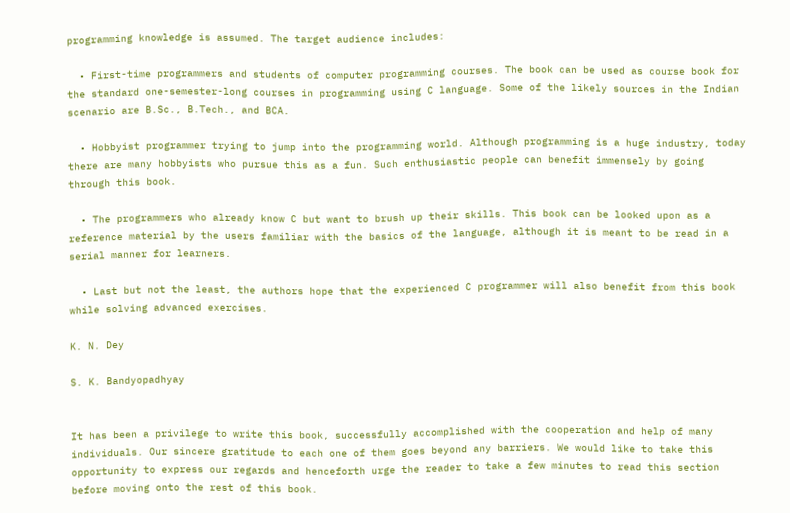programming knowledge is assumed. The target audience includes:

  • First-time programmers and students of computer programming courses. The book can be used as course book for the standard one-semester-long courses in programming using C language. Some of the likely sources in the Indian scenario are B.Sc., B.Tech., and BCA.

  • Hobbyist programmer trying to jump into the programming world. Although programming is a huge industry, today there are many hobbyists who pursue this as a fun. Such enthusiastic people can benefit immensely by going through this book.

  • The programmers who already know C but want to brush up their skills. This book can be looked upon as a reference material by the users familiar with the basics of the language, although it is meant to be read in a serial manner for learners.

  • Last but not the least, the authors hope that the experienced C programmer will also benefit from this book while solving advanced exercises.

K. N. Dey

S. K. Bandyopadhyay


It has been a privilege to write this book, successfully accomplished with the cooperation and help of many individuals. Our sincere gratitude to each one of them goes beyond any barriers. We would like to take this opportunity to express our regards and henceforth urge the reader to take a few minutes to read this section before moving onto the rest of this book.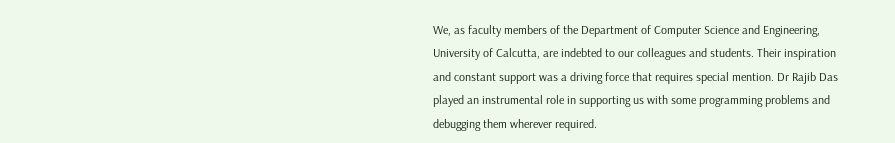We, as faculty members of the Department of Computer Science and Engineering, University of Calcutta, are indebted to our colleagues and students. Their inspiration and constant support was a driving force that requires special mention. Dr Rajib Das played an instrumental role in supporting us with some programming problems and debugging them wherever required.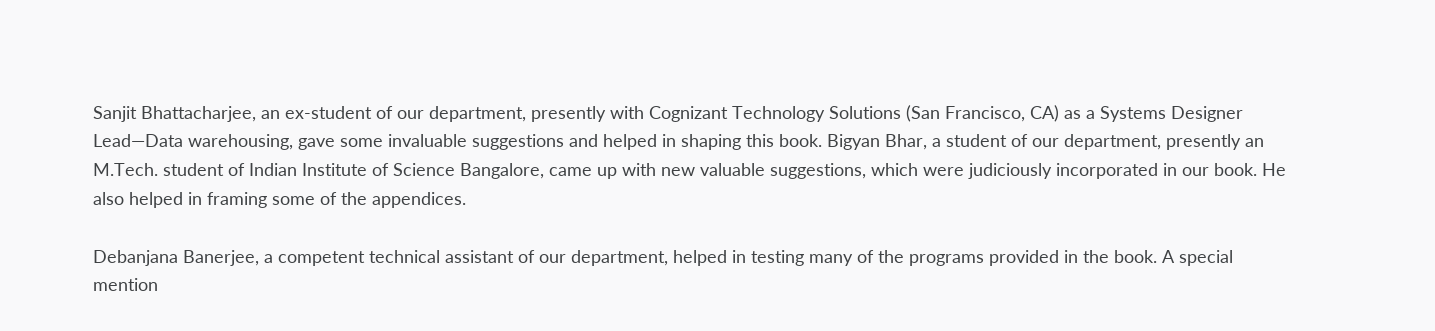Sanjit Bhattacharjee, an ex-student of our department, presently with Cognizant Technology Solutions (San Francisco, CA) as a Systems Designer Lead—Data warehousing, gave some invaluable suggestions and helped in shaping this book. Bigyan Bhar, a student of our department, presently an M.Tech. student of Indian Institute of Science Bangalore, came up with new valuable suggestions, which were judiciously incorporated in our book. He also helped in framing some of the appendices.

Debanjana Banerjee, a competent technical assistant of our department, helped in testing many of the programs provided in the book. A special mention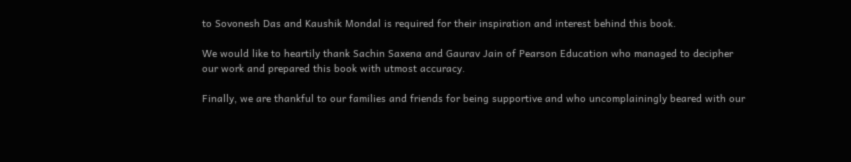to Sovonesh Das and Kaushik Mondal is required for their inspiration and interest behind this book.

We would like to heartily thank Sachin Saxena and Gaurav Jain of Pearson Education who managed to decipher our work and prepared this book with utmost accuracy.

Finally, we are thankful to our families and friends for being supportive and who uncomplainingly beared with our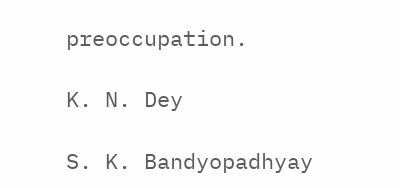preoccupation.

K. N. Dey

S. K. Bandyopadhyay